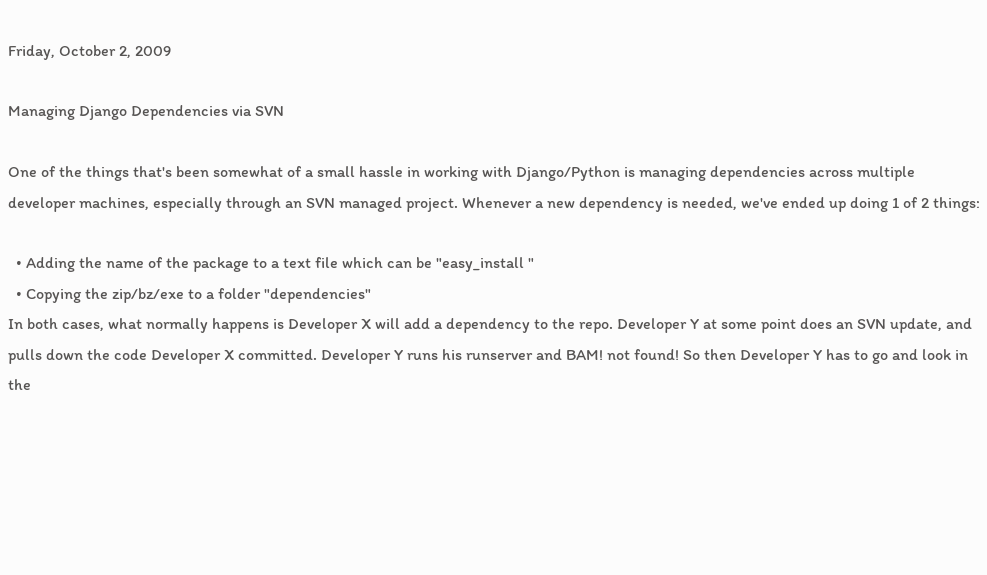Friday, October 2, 2009

Managing Django Dependencies via SVN

One of the things that's been somewhat of a small hassle in working with Django/Python is managing dependencies across multiple developer machines, especially through an SVN managed project. Whenever a new dependency is needed, we've ended up doing 1 of 2 things:

  • Adding the name of the package to a text file which can be "easy_install "
  • Copying the zip/bz/exe to a folder "dependencies"
In both cases, what normally happens is Developer X will add a dependency to the repo. Developer Y at some point does an SVN update, and pulls down the code Developer X committed. Developer Y runs his runserver and BAM! not found! So then Developer Y has to go and look in the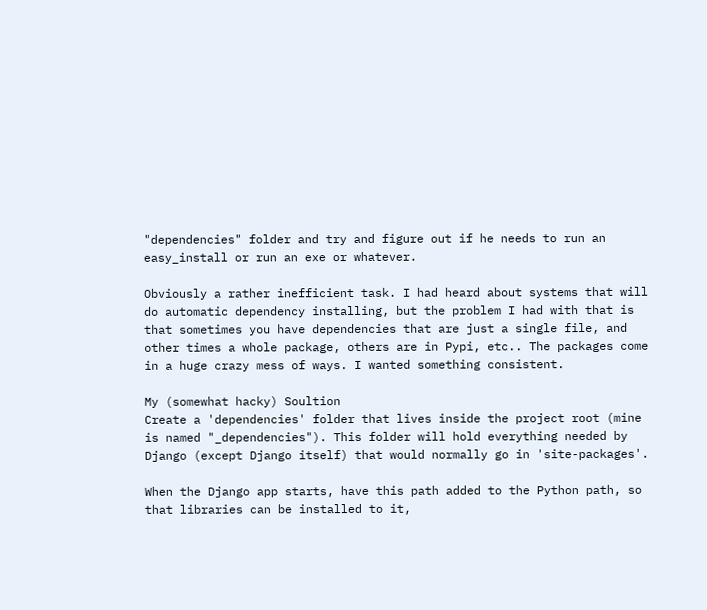"dependencies" folder and try and figure out if he needs to run an easy_install or run an exe or whatever.

Obviously a rather inefficient task. I had heard about systems that will do automatic dependency installing, but the problem I had with that is that sometimes you have dependencies that are just a single file, and other times a whole package, others are in Pypi, etc.. The packages come in a huge crazy mess of ways. I wanted something consistent.

My (somewhat hacky) Soultion
Create a 'dependencies' folder that lives inside the project root (mine is named "_dependencies"). This folder will hold everything needed by Django (except Django itself) that would normally go in 'site-packages'.

When the Django app starts, have this path added to the Python path, so that libraries can be installed to it,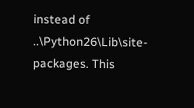instead of ..\Python26\Lib\site-packages. This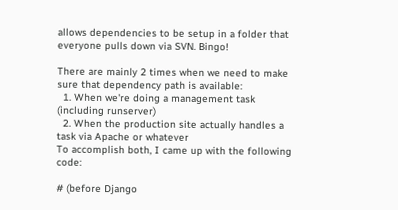allows dependencies to be setup in a folder that everyone pulls down via SVN. Bingo!

There are mainly 2 times when we need to make sure that dependency path is available:
  1. When we're doing a management task (including runserver)
  2. When the production site actually handles a task via Apache or whatever
To accomplish both, I came up with the following code:

# (before Django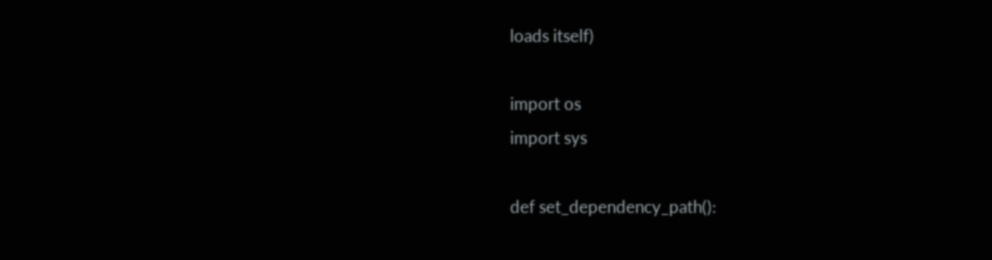loads itself)

import os
import sys

def set_dependency_path():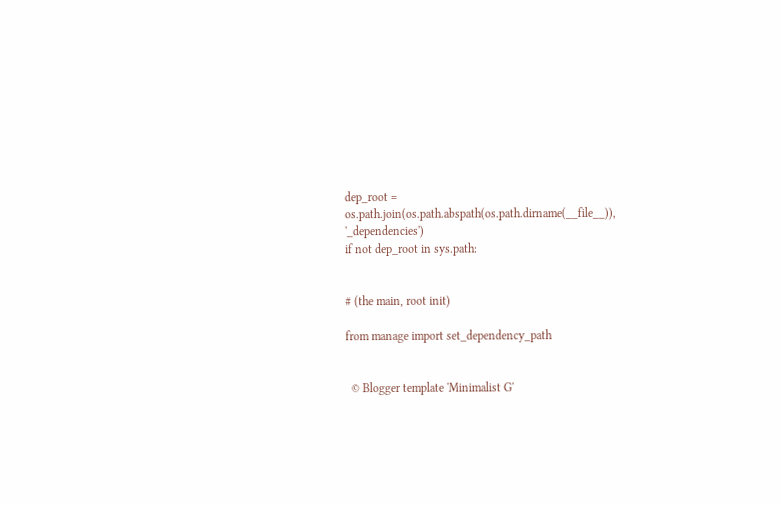dep_root = os.path.join(os.path.abspath(os.path.dirname(__file__)), '_dependencies')
if not dep_root in sys.path:


# (the main, root init)

from manage import set_dependency_path


  © Blogger template 'Minimalist G'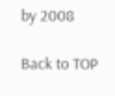by 2008

Back to TOP